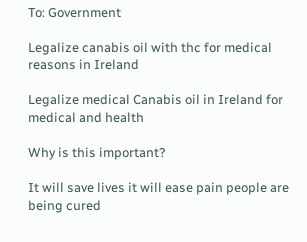To: Government

Legalize canabis oil with thc for medical reasons in Ireland

Legalize medical Canabis oil in Ireland for medical and health

Why is this important?

It will save lives it will ease pain people are being cured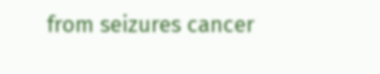from seizures cancer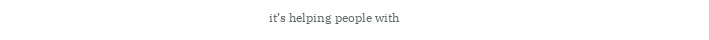it’s helping people with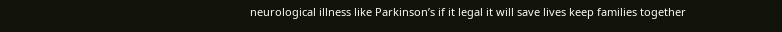neurological illness like Parkinson’s if it legal it will save lives keep families together